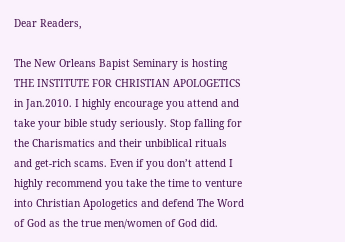Dear Readers,

The New Orleans Bapist Seminary is hosting THE INSTITUTE FOR CHRISTIAN APOLOGETICS in Jan.2010. I highly encourage you attend and take your bible study seriously. Stop falling for the Charismatics and their unbiblical rituals and get-rich scams. Even if you don’t attend I highly recommend you take the time to venture into Christian Apologetics and defend The Word of God as the true men/women of God did.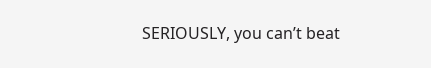SERIOUSLY, you can’t beat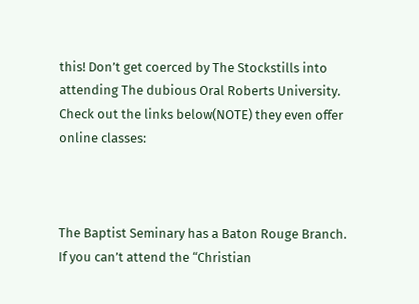this! Don’t get coerced by The Stockstills into attending The dubious Oral Roberts University.  Check out the links below(NOTE) they even offer online classes:



The Baptist Seminary has a Baton Rouge Branch. If you can’t attend the “Christian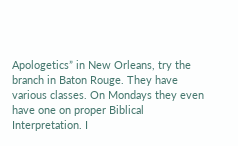Apologetics” in New Orleans, try the branch in Baton Rouge. They have various classes. On Mondays they even have one on proper Biblical Interpretation. I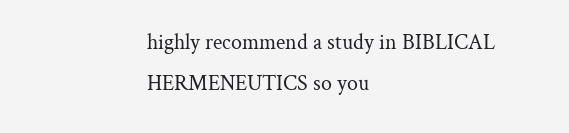highly recommend a study in BIBLICAL HERMENEUTICS so you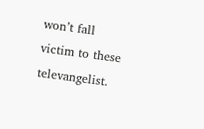won’t fall victim to these televangelist.